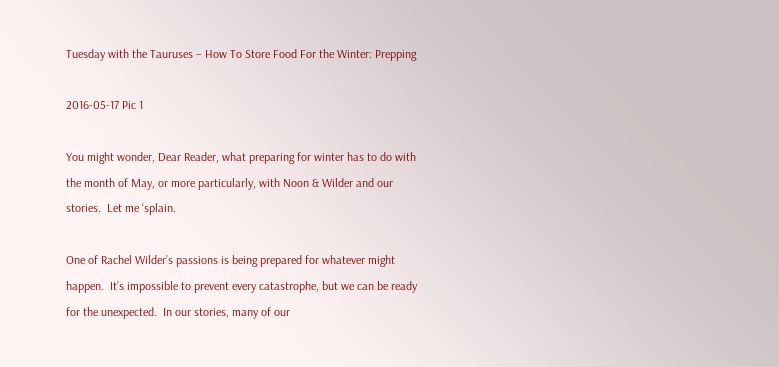Tuesday with the Tauruses – How To Store Food For the Winter: Prepping

2016-05-17 Pic 1

You might wonder, Dear Reader, what preparing for winter has to do with the month of May, or more particularly, with Noon & Wilder and our stories.  Let me ‘splain.

One of Rachel Wilder’s passions is being prepared for whatever might happen.  It’s impossible to prevent every catastrophe, but we can be ready for the unexpected.  In our stories, many of our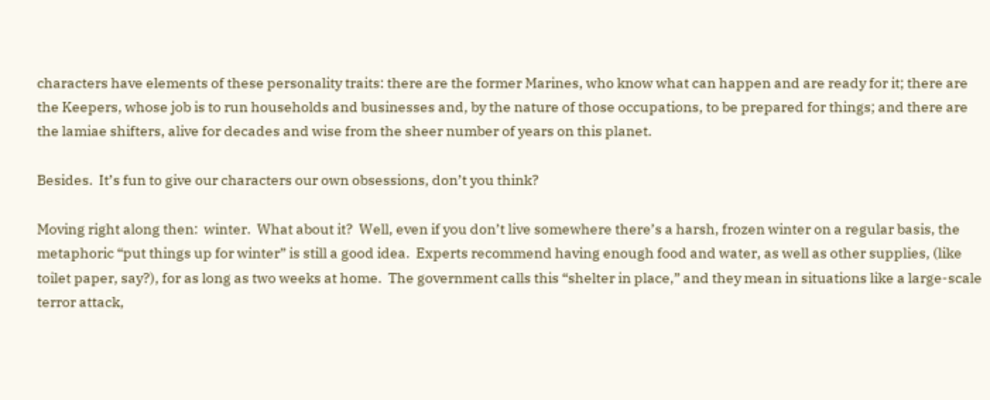characters have elements of these personality traits: there are the former Marines, who know what can happen and are ready for it; there are the Keepers, whose job is to run households and businesses and, by the nature of those occupations, to be prepared for things; and there are the lamiae shifters, alive for decades and wise from the sheer number of years on this planet.

Besides.  It’s fun to give our characters our own obsessions, don’t you think?

Moving right along then:  winter.  What about it?  Well, even if you don’t live somewhere there’s a harsh, frozen winter on a regular basis, the metaphoric “put things up for winter” is still a good idea.  Experts recommend having enough food and water, as well as other supplies, (like toilet paper, say?), for as long as two weeks at home.  The government calls this “shelter in place,” and they mean in situations like a large-scale terror attack,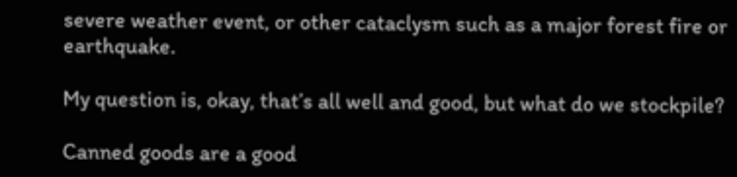severe weather event, or other cataclysm such as a major forest fire or earthquake.

My question is, okay, that’s all well and good, but what do we stockpile?

Canned goods are a good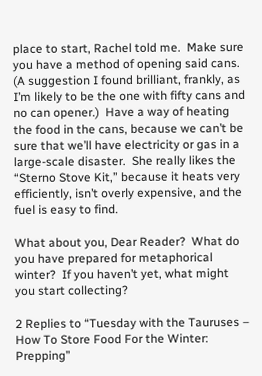place to start, Rachel told me.  Make sure you have a method of opening said cans.  (A suggestion I found brilliant, frankly, as I’m likely to be the one with fifty cans and no can opener.)  Have a way of heating the food in the cans, because we can’t be sure that we’ll have electricity or gas in a large-scale disaster.  She really likes the “Sterno Stove Kit,” because it heats very efficiently, isn’t overly expensive, and the fuel is easy to find.

What about you, Dear Reader?  What do you have prepared for metaphorical winter?  If you haven’t yet, what might you start collecting?

2 Replies to “Tuesday with the Tauruses – How To Store Food For the Winter: Prepping”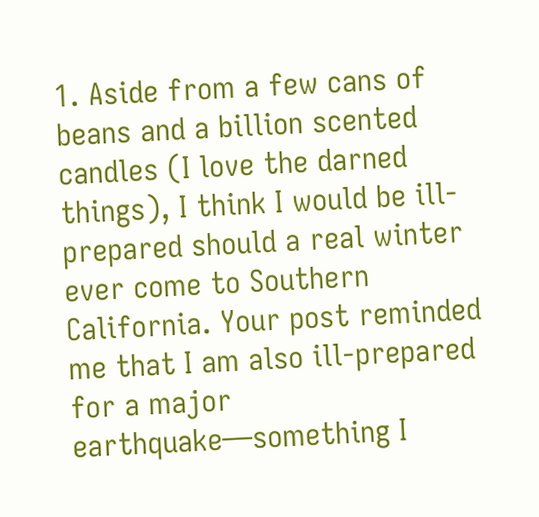1. Aside from a few cans of beans and a billion scented candles (I love the darned things), I think I would be ill-prepared should a real winter ever come to Southern California. Your post reminded me that I am also ill-prepared for a major earthquake—something I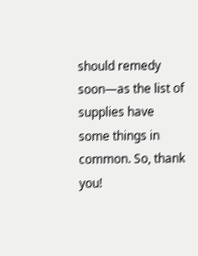should remedy soon—as the list of supplies have some things in common. So, thank you!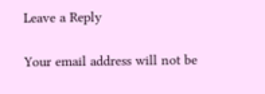Leave a Reply

Your email address will not be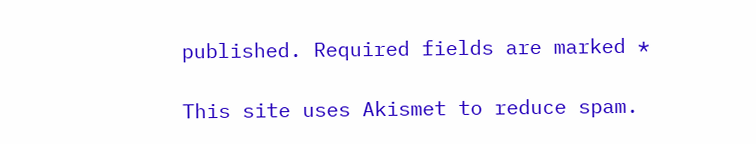published. Required fields are marked *

This site uses Akismet to reduce spam.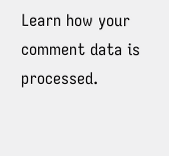Learn how your comment data is processed.